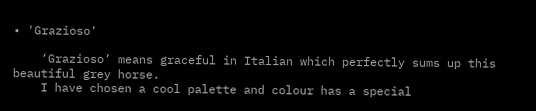• 'Grazioso'

    ‘Grazioso’ means graceful in Italian which perfectly sums up this beautiful grey horse.
    I have chosen a cool palette and colour has a special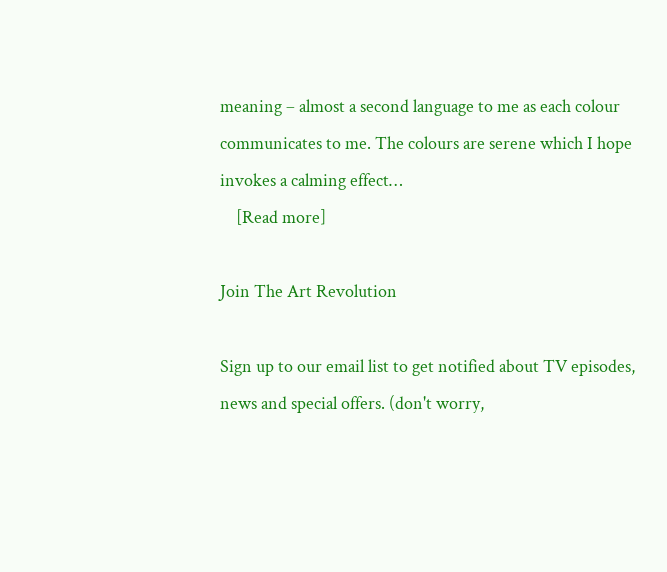meaning – almost a second language to me as each colour communicates to me. The colours are serene which I hope invokes a calming effect…
    [Read more]

Join The Art Revolution

Sign up to our email list to get notified about TV episodes, news and special offers. (don't worry,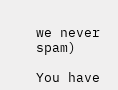we never spam)

You have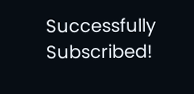Successfully Subscribed!